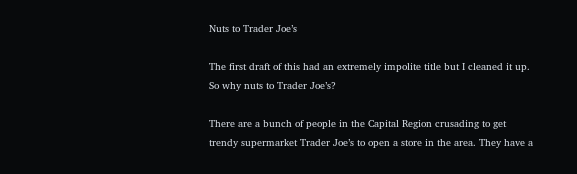Nuts to Trader Joe’s

The first draft of this had an extremely impolite title but I cleaned it up. So why nuts to Trader Joe’s?

There are a bunch of people in the Capital Region crusading to get trendy supermarket Trader Joe’s to open a store in the area. They have a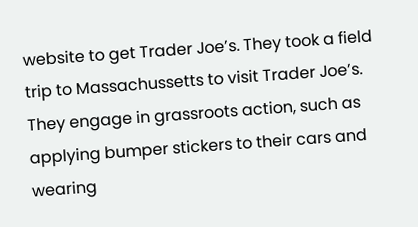website to get Trader Joe’s. They took a field trip to Massachussetts to visit Trader Joe’s. They engage in grassroots action, such as applying bumper stickers to their cars and wearing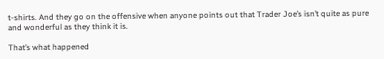t-shirts. And they go on the offensive when anyone points out that Trader Joe’s isn’t quite as pure and wonderful as they think it is.

That’s what happened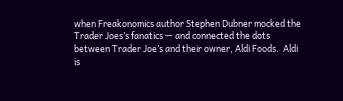when Freakonomics author Stephen Dubner mocked the Trader Joes’s fanatics — and connected the dots between Trader Joe’s and their owner, Aldi Foods.  Aldi is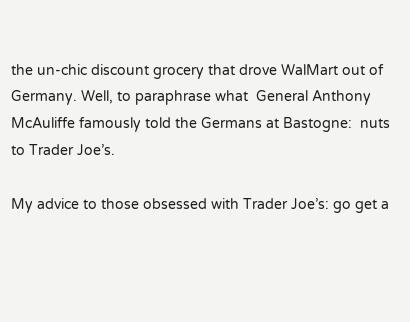the un-chic discount grocery that drove WalMart out of Germany. Well, to paraphrase what  General Anthony McAuliffe famously told the Germans at Bastogne:  nuts to Trader Joe’s.

My advice to those obsessed with Trader Joe’s: go get a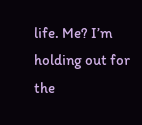life. Me? I’m holding out for the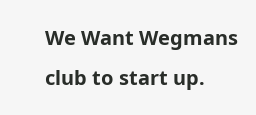We Want Wegmans club to start up.